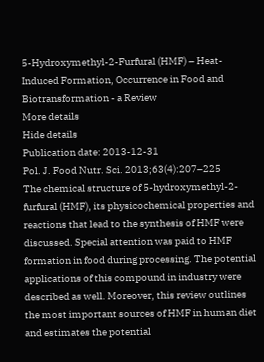5-Hydroxymethyl-2-Furfural (HMF) – Heat-Induced Formation, Occurrence in Food and Biotransformation - a Review
More details
Hide details
Publication date: 2013-12-31
Pol. J. Food Nutr. Sci. 2013;63(4):207–225
The chemical structure of 5-hydroxymethyl-2-furfural (HMF), its physicochemical properties and reactions that lead to the synthesis of HMF were discussed. Special attention was paid to HMF formation in food during processing. The potential applications of this compound in industry were described as well. Moreover, this review outlines the most important sources of HMF in human diet and estimates the potential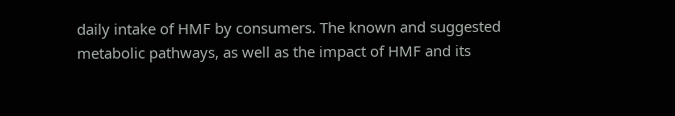daily intake of HMF by consumers. The known and suggested metabolic pathways, as well as the impact of HMF and its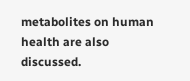metabolites on human health are also discussed.